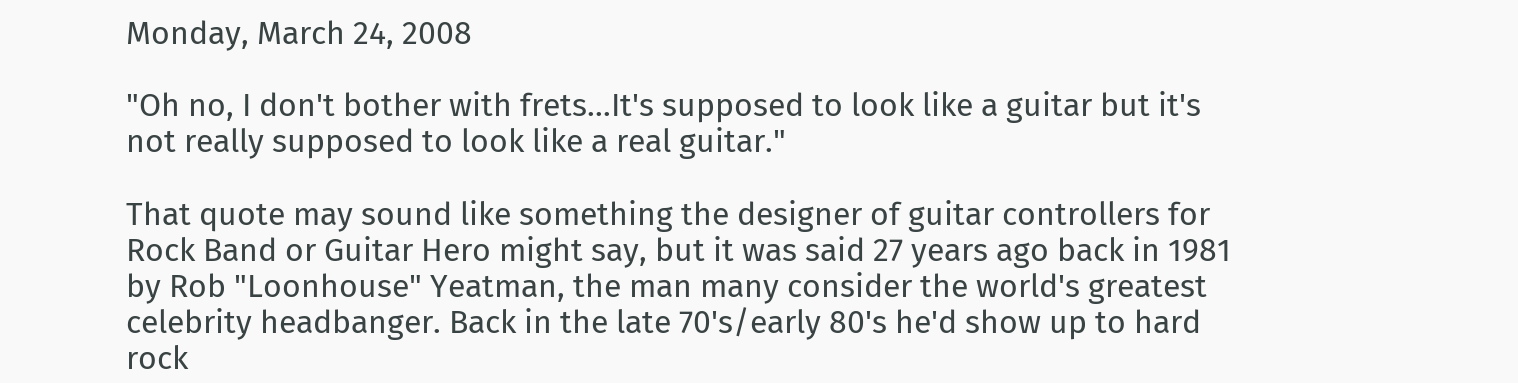Monday, March 24, 2008

"Oh no, I don't bother with frets...It's supposed to look like a guitar but it's not really supposed to look like a real guitar."

That quote may sound like something the designer of guitar controllers for Rock Band or Guitar Hero might say, but it was said 27 years ago back in 1981 by Rob "Loonhouse" Yeatman, the man many consider the world's greatest celebrity headbanger. Back in the late 70's/early 80's he'd show up to hard rock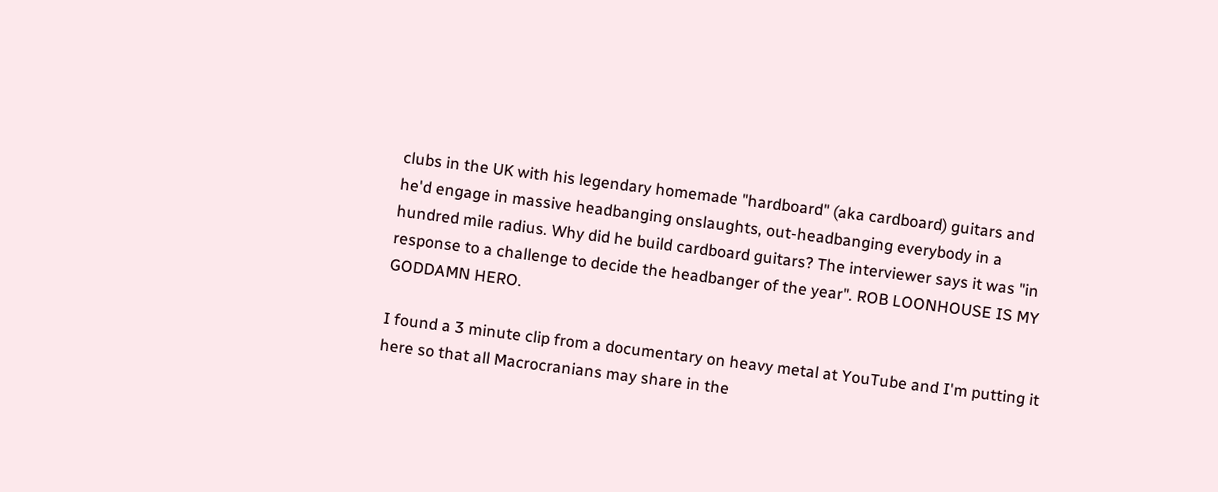clubs in the UK with his legendary homemade "hardboard" (aka cardboard) guitars and he'd engage in massive headbanging onslaughts, out-headbanging everybody in a hundred mile radius. Why did he build cardboard guitars? The interviewer says it was "in response to a challenge to decide the headbanger of the year". ROB LOONHOUSE IS MY GODDAMN HERO.

I found a 3 minute clip from a documentary on heavy metal at YouTube and I'm putting it here so that all Macrocranians may share in the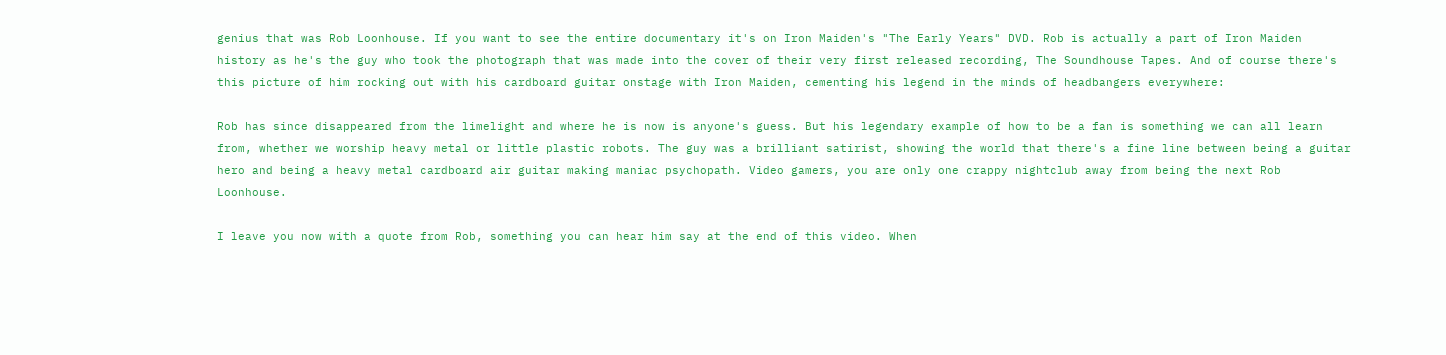genius that was Rob Loonhouse. If you want to see the entire documentary it's on Iron Maiden's "The Early Years" DVD. Rob is actually a part of Iron Maiden history as he's the guy who took the photograph that was made into the cover of their very first released recording, The Soundhouse Tapes. And of course there's this picture of him rocking out with his cardboard guitar onstage with Iron Maiden, cementing his legend in the minds of headbangers everywhere:

Rob has since disappeared from the limelight and where he is now is anyone's guess. But his legendary example of how to be a fan is something we can all learn from, whether we worship heavy metal or little plastic robots. The guy was a brilliant satirist, showing the world that there's a fine line between being a guitar hero and being a heavy metal cardboard air guitar making maniac psychopath. Video gamers, you are only one crappy nightclub away from being the next Rob Loonhouse.

I leave you now with a quote from Rob, something you can hear him say at the end of this video. When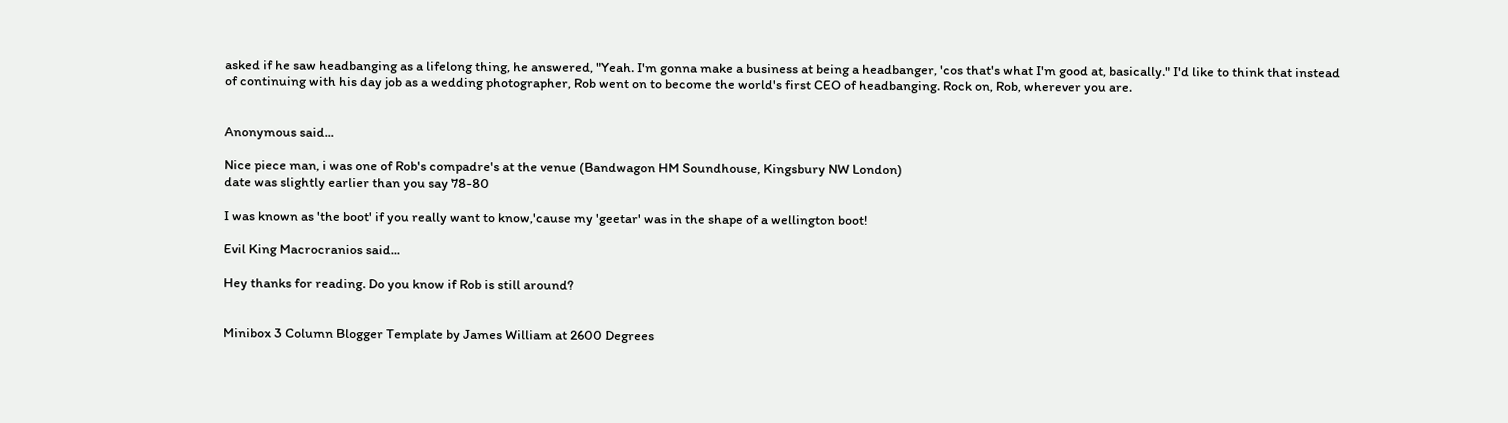asked if he saw headbanging as a lifelong thing, he answered, "Yeah. I'm gonna make a business at being a headbanger, 'cos that's what I'm good at, basically." I'd like to think that instead of continuing with his day job as a wedding photographer, Rob went on to become the world's first CEO of headbanging. Rock on, Rob, wherever you are.


Anonymous said...

Nice piece man, i was one of Rob's compadre's at the venue (Bandwagon HM Soundhouse, Kingsbury NW London)
date was slightly earlier than you say 78-80

I was known as 'the boot' if you really want to know,'cause my 'geetar' was in the shape of a wellington boot!

Evil King Macrocranios said...

Hey thanks for reading. Do you know if Rob is still around?


Minibox 3 Column Blogger Template by James William at 2600 Degrees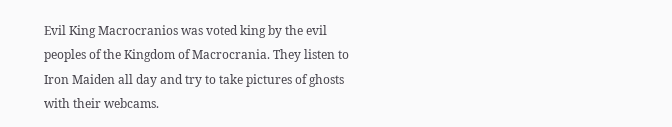Evil King Macrocranios was voted king by the evil peoples of the Kingdom of Macrocrania. They listen to Iron Maiden all day and try to take pictures of ghosts with their webcams.